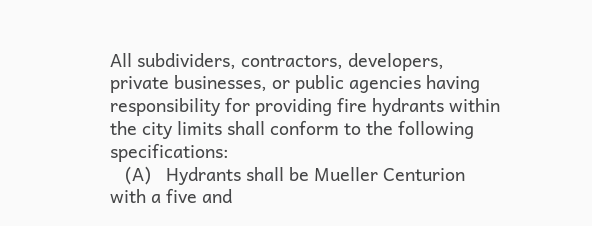All subdividers, contractors, developers, private businesses, or public agencies having responsibility for providing fire hydrants within the city limits shall conform to the following specifications:
   (A)   Hydrants shall be Mueller Centurion with a five and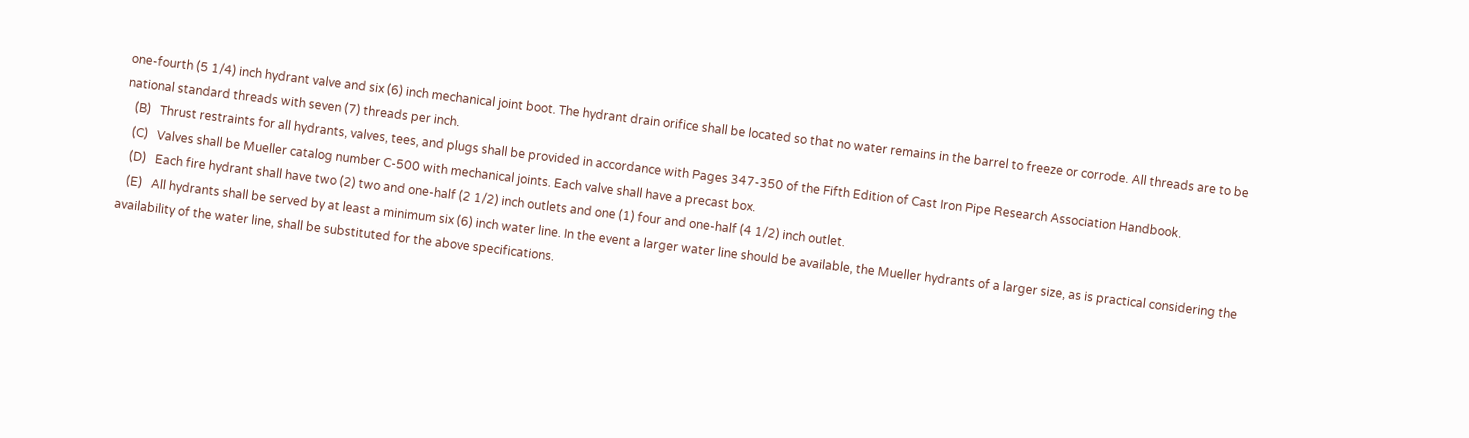one-fourth (5 1/4) inch hydrant valve and six (6) inch mechanical joint boot. The hydrant drain orifice shall be located so that no water remains in the barrel to freeze or corrode. All threads are to be national standard threads with seven (7) threads per inch.
   (B)   Thrust restraints for all hydrants, valves, tees, and plugs shall be provided in accordance with Pages 347-350 of the Fifth Edition of Cast Iron Pipe Research Association Handbook.
   (C)   Valves shall be Mueller catalog number C-500 with mechanical joints. Each valve shall have a precast box.
   (D)   Each fire hydrant shall have two (2) two and one-half (2 1/2) inch outlets and one (1) four and one-half (4 1/2) inch outlet.
   (E)   All hydrants shall be served by at least a minimum six (6) inch water line. In the event a larger water line should be available, the Mueller hydrants of a larger size, as is practical considering the availability of the water line, shall be substituted for the above specifications.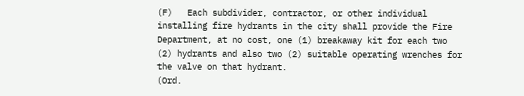(F)   Each subdivider, contractor, or other individual installing fire hydrants in the city shall provide the Fire Department, at no cost, one (1) breakaway kit for each two (2) hydrants and also two (2) suitable operating wrenches for the valve on that hydrant.
(Ord.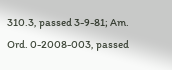310.3, passed 3-9-81; Am. Ord. 0-2008-003, passed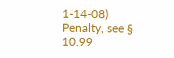1-14-08)  Penalty, see § 10.99